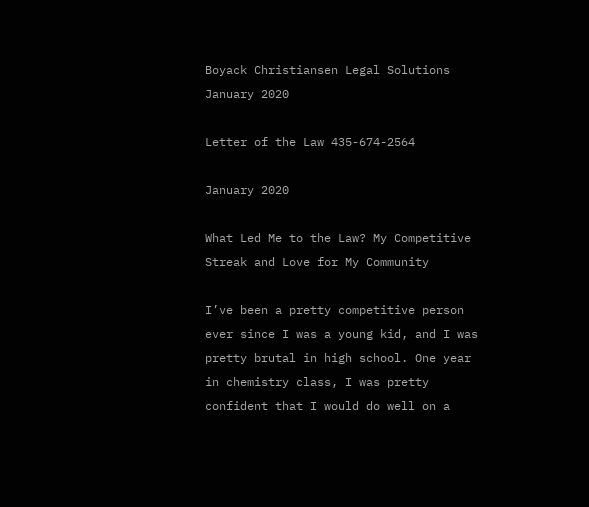Boyack Christiansen Legal Solutions January 2020

Letter of the Law 435-674-2564

January 2020

What Led Me to the Law? My Competitive Streak and Love for My Community

I’ve been a pretty competitive person ever since I was a young kid, and I was pretty brutal in high school. One year in chemistry class, I was pretty confident that I would do well on a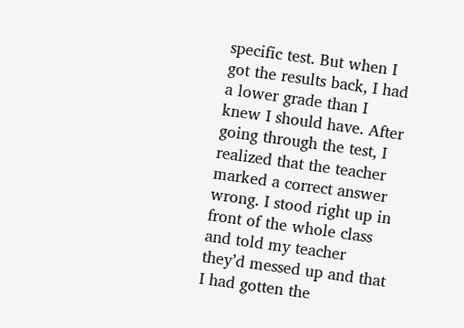specific test. But when I got the results back, I had a lower grade than I knew I should have. After going through the test, I realized that the teacher marked a correct answer wrong. I stood right up in front of the whole class and told my teacher they’d messed up and that I had gotten the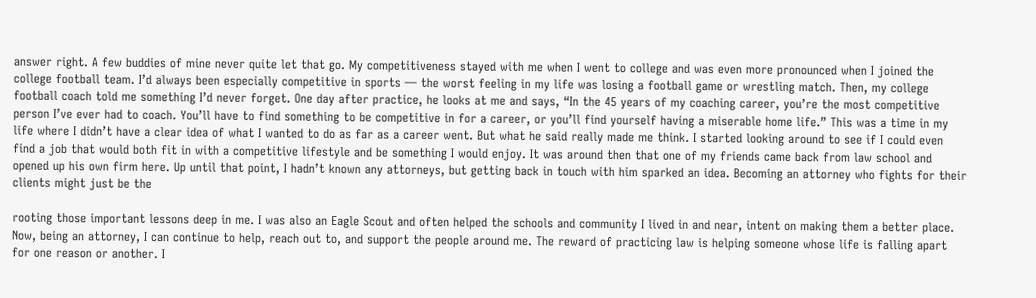answer right. A few buddies of mine never quite let that go. My competitiveness stayed with me when I went to college and was even more pronounced when I joined the college football team. I’d always been especially competitive in sports — the worst feeling in my life was losing a football game or wrestling match. Then, my college football coach told me something I’d never forget. One day after practice, he looks at me and says, “In the 45 years of my coaching career, you’re the most competitive person I’ve ever had to coach. You’ll have to find something to be competitive in for a career, or you’ll find yourself having a miserable home life.” This was a time in my life where I didn’t have a clear idea of what I wanted to do as far as a career went. But what he said really made me think. I started looking around to see if I could even find a job that would both fit in with a competitive lifestyle and be something I would enjoy. It was around then that one of my friends came back from law school and opened up his own firm here. Up until that point, I hadn’t known any attorneys, but getting back in touch with him sparked an idea. Becoming an attorney who fights for their clients might just be the

rooting those important lessons deep in me. I was also an Eagle Scout and often helped the schools and community I lived in and near, intent on making them a better place. Now, being an attorney, I can continue to help, reach out to, and support the people around me. The reward of practicing law is helping someone whose life is falling apart for one reason or another. I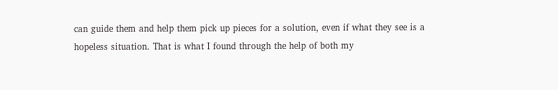can guide them and help them pick up pieces for a solution, even if what they see is a hopeless situation. That is what I found through the help of both my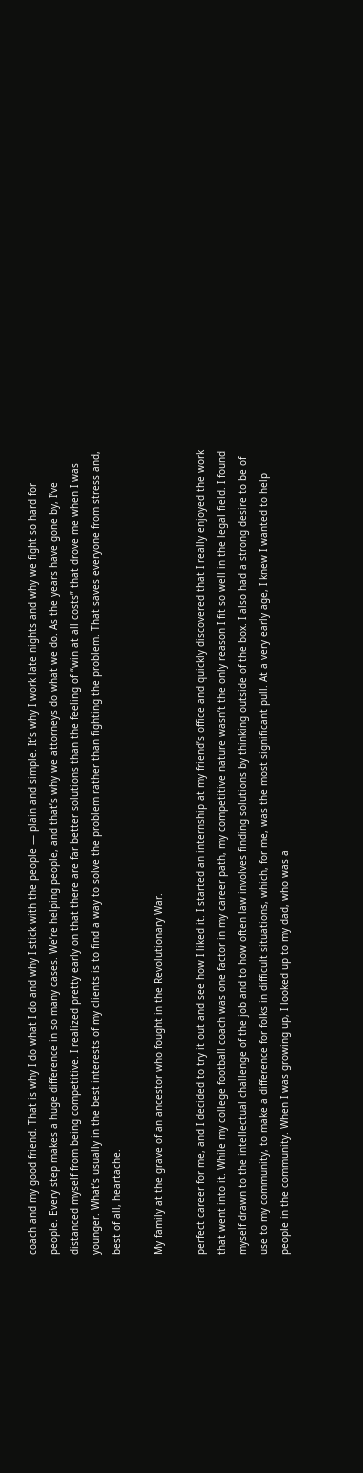coach and my good friend. That is why I do what I do and why I stick with the people — plain and simple. It’s why I work late nights and why we fight so hard for people. Every step makes a huge difference in so many cases. We’re helping people, and that’s why we attorneys do what we do. As the years have gone by, I’ve distanced myself from being competitive. I realized pretty early on that there are far better solutions than the feeling of “win at all costs” that drove me when I was younger. What’s usually in the best interests of my clients is to find a way to solve the problem rather than fighting the problem. That saves everyone from stress and, best of all, heartache.

My family at the grave of an ancestor who fought in the Revolutionary War.

perfect career for me, and I decided to try it out and see how I liked it. I started an internship at my friend’s office and quickly discovered that I really enjoyed the work that went into it. While my college football coach was one factor in my career path, my competitive nature wasn’t the only reason I fit so well in the legal field. I found myself drawn to the intellectual challenge of the job and to how often law involves finding solutions by thinking outside of the box. I also had a strong desire to be of use to my community, to make a difference for folks in difficult situations, which, for me, was the most significant pull. At a very early age, I knew I wanted to help people in the community. When I was growing up, I looked up to my dad, who was a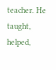teacher. He taught, helped,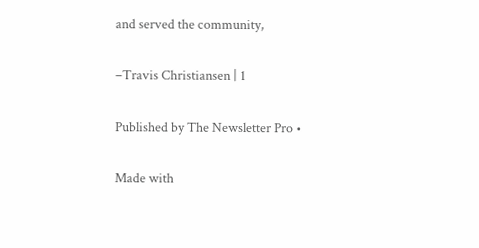and served the community,

–Travis Christiansen | 1

Published by The Newsletter Pro •

Made with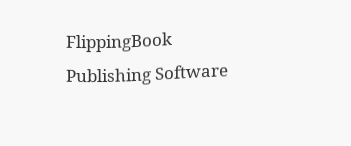FlippingBook Publishing Software